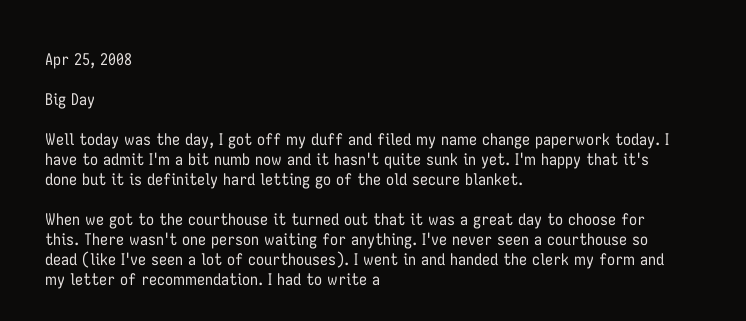Apr 25, 2008

Big Day

Well today was the day, I got off my duff and filed my name change paperwork today. I have to admit I'm a bit numb now and it hasn't quite sunk in yet. I'm happy that it's done but it is definitely hard letting go of the old secure blanket.

When we got to the courthouse it turned out that it was a great day to choose for this. There wasn't one person waiting for anything. I've never seen a courthouse so dead (like I've seen a lot of courthouses). I went in and handed the clerk my form and my letter of recommendation. I had to write a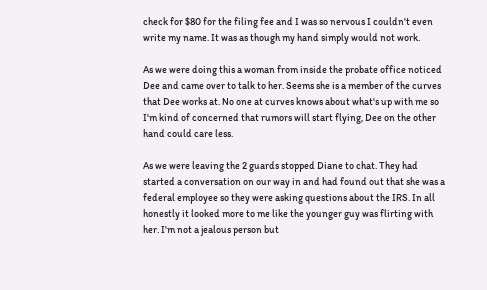check for $80 for the filing fee and I was so nervous I couldn't even write my name. It was as though my hand simply would not work.

As we were doing this a woman from inside the probate office noticed Dee and came over to talk to her. Seems she is a member of the curves that Dee works at. No one at curves knows about what's up with me so I'm kind of concerned that rumors will start flying, Dee on the other hand could care less.

As we were leaving the 2 guards stopped Diane to chat. They had started a conversation on our way in and had found out that she was a federal employee so they were asking questions about the IRS. In all honestly it looked more to me like the younger guy was flirting with her. I'm not a jealous person but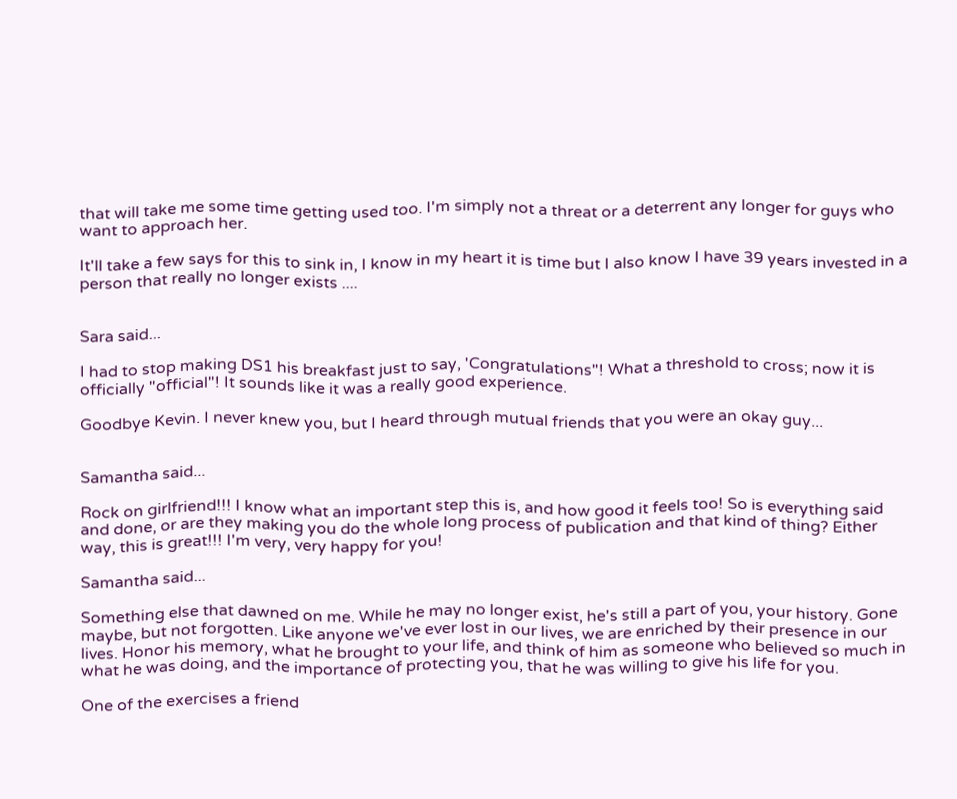that will take me some time getting used too. I'm simply not a threat or a deterrent any longer for guys who want to approach her.

It'll take a few says for this to sink in, I know in my heart it is time but I also know I have 39 years invested in a person that really no longer exists ....


Sara said...

I had to stop making DS1 his breakfast just to say, 'Congratulations"! What a threshold to cross; now it is officially "official"! It sounds like it was a really good experience.

Goodbye Kevin. I never knew you, but I heard through mutual friends that you were an okay guy...


Samantha said...

Rock on girlfriend!!! I know what an important step this is, and how good it feels too! So is everything said and done, or are they making you do the whole long process of publication and that kind of thing? Either way, this is great!!! I'm very, very happy for you!

Samantha said...

Something else that dawned on me. While he may no longer exist, he's still a part of you, your history. Gone maybe, but not forgotten. Like anyone we've ever lost in our lives, we are enriched by their presence in our lives. Honor his memory, what he brought to your life, and think of him as someone who believed so much in what he was doing, and the importance of protecting you, that he was willing to give his life for you.

One of the exercises a friend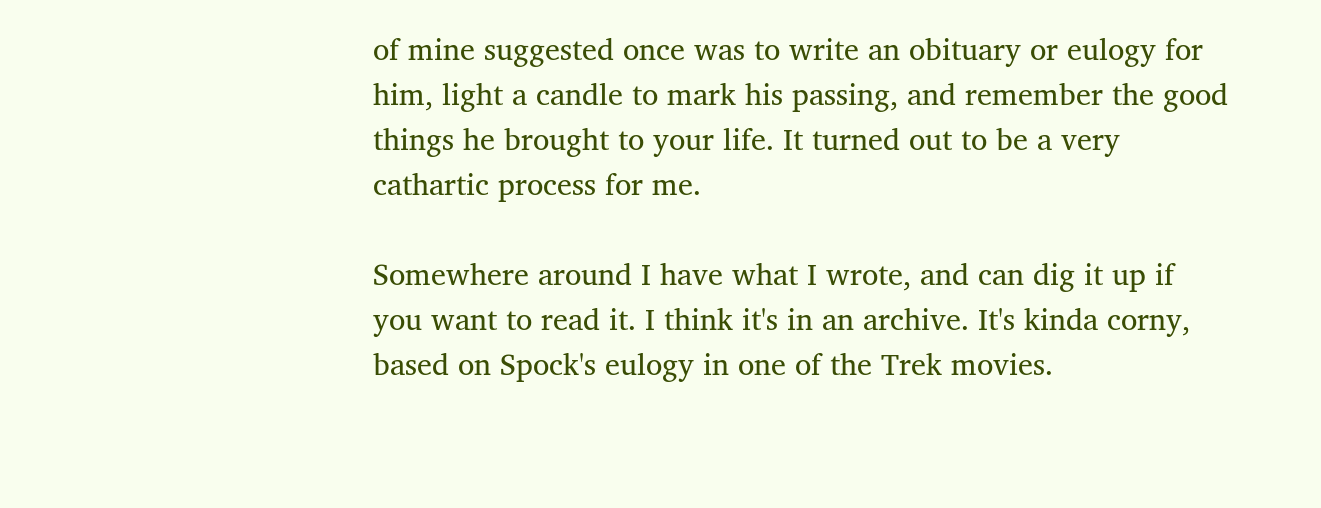of mine suggested once was to write an obituary or eulogy for him, light a candle to mark his passing, and remember the good things he brought to your life. It turned out to be a very cathartic process for me.

Somewhere around I have what I wrote, and can dig it up if you want to read it. I think it's in an archive. It's kinda corny, based on Spock's eulogy in one of the Trek movies.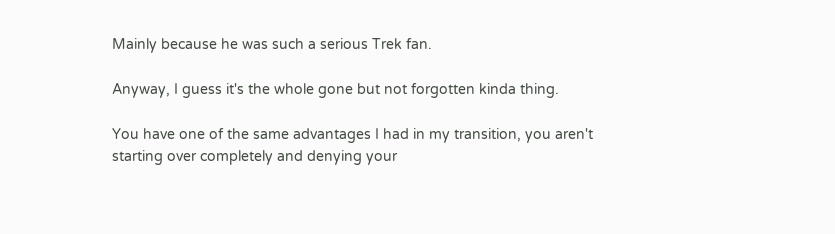Mainly because he was such a serious Trek fan.

Anyway, I guess it's the whole gone but not forgotten kinda thing.

You have one of the same advantages I had in my transition, you aren't starting over completely and denying your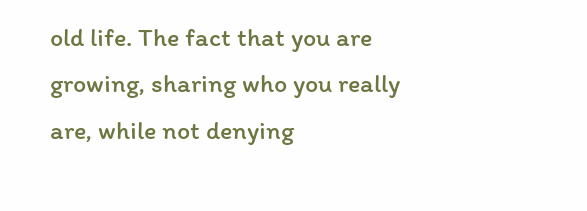old life. The fact that you are growing, sharing who you really are, while not denying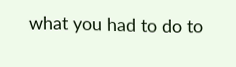what you had to do to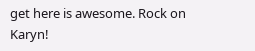get here is awesome. Rock on Karyn!